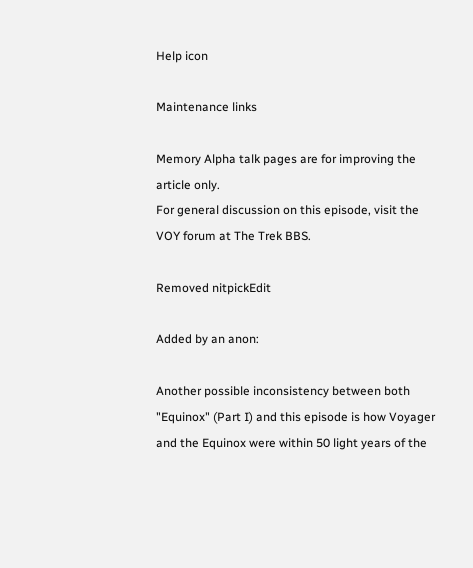Help icon

Maintenance links

Memory Alpha talk pages are for improving the article only.
For general discussion on this episode, visit the VOY forum at The Trek BBS.

Removed nitpickEdit

Added by an anon:

Another possible inconsistency between both "Equinox" (Part I) and this episode is how Voyager and the Equinox were within 50 light years of the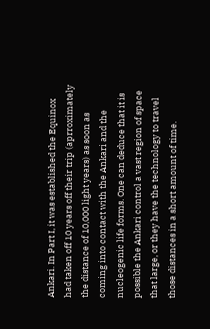Ankari. In Part I, it was established the Equinox had taken off 10 years off their trip (aprroximately the distance of 10,000 light years) as soon as coming into contact with the Ankari and the nucleogenic life forms. One can deduce that it is possible the Ankari control a vast region of space that large, or they have the technology to travel those distances in a short amount of time.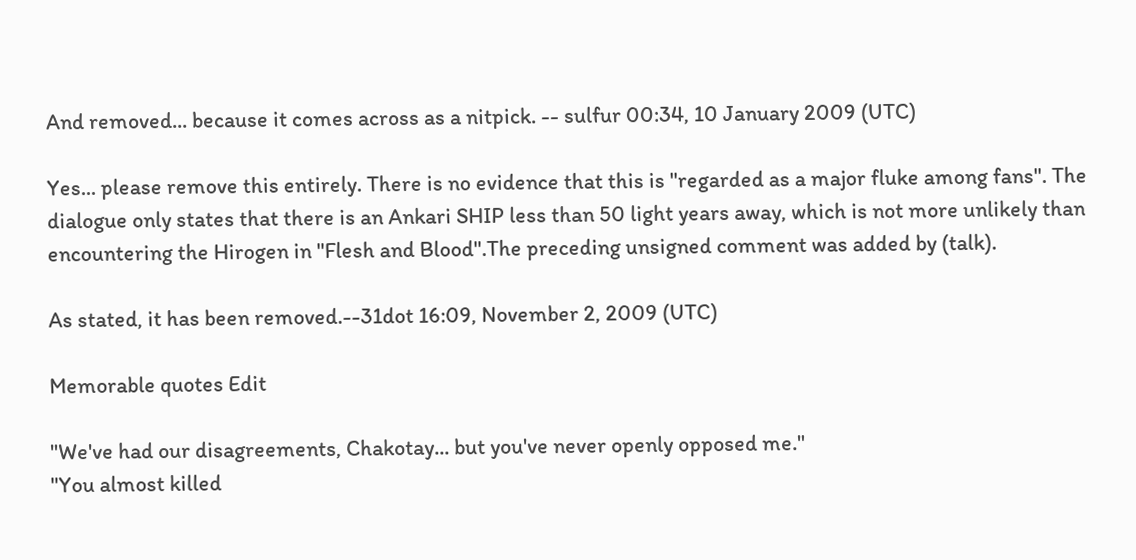And removed... because it comes across as a nitpick. -- sulfur 00:34, 10 January 2009 (UTC)

Yes... please remove this entirely. There is no evidence that this is "regarded as a major fluke among fans". The dialogue only states that there is an Ankari SHIP less than 50 light years away, which is not more unlikely than encountering the Hirogen in "Flesh and Blood".The preceding unsigned comment was added by (talk).

As stated, it has been removed.--31dot 16:09, November 2, 2009 (UTC)

Memorable quotes Edit

"We've had our disagreements, Chakotay... but you've never openly opposed me."
"You almost killed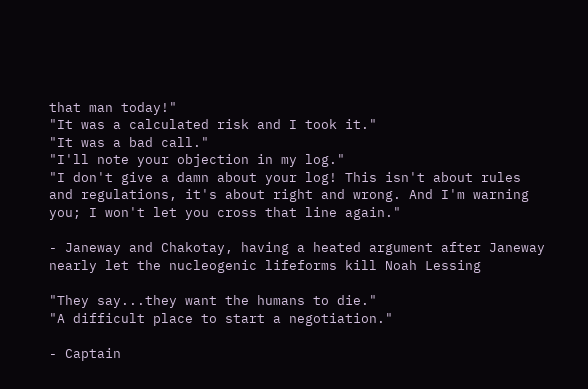that man today!"
"It was a calculated risk and I took it."
"It was a bad call."
"I'll note your objection in my log."
"I don't give a damn about your log! This isn't about rules and regulations, it's about right and wrong. And I'm warning you; I won't let you cross that line again."

- Janeway and Chakotay, having a heated argument after Janeway nearly let the nucleogenic lifeforms kill Noah Lessing

"They say...they want the humans to die."
"A difficult place to start a negotiation."

- Captain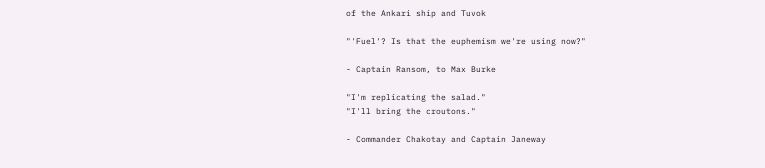of the Ankari ship and Tuvok

"'Fuel'? Is that the euphemism we're using now?"

- Captain Ransom, to Max Burke

"I'm replicating the salad."
"I'll bring the croutons."

- Commander Chakotay and Captain Janeway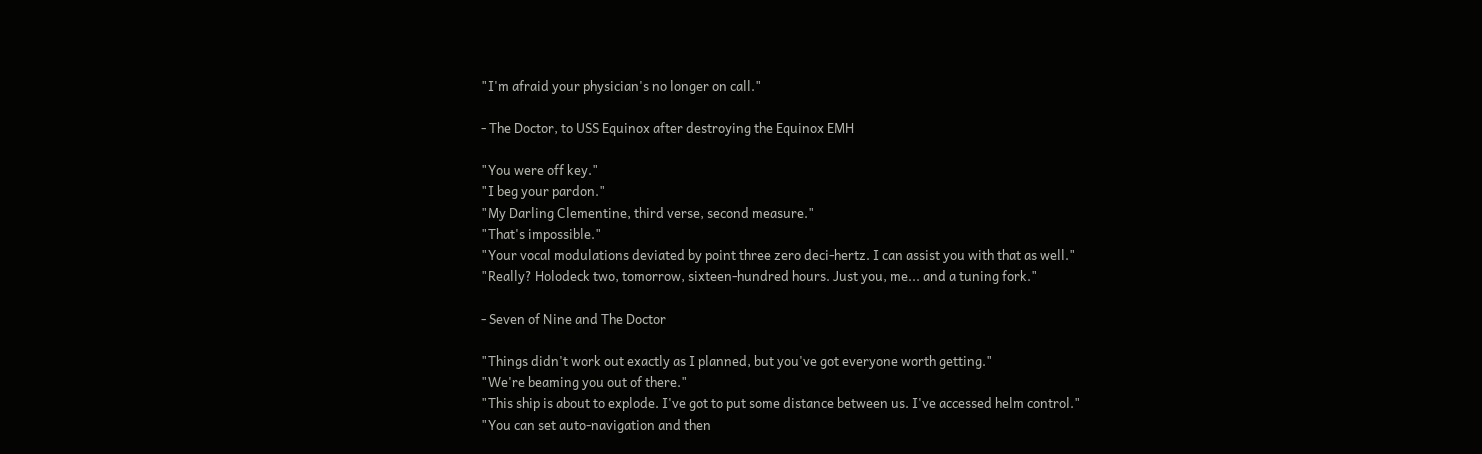"I'm afraid your physician's no longer on call."

- The Doctor, to USS Equinox after destroying the Equinox EMH

"You were off key."
"I beg your pardon."
"My Darling Clementine, third verse, second measure."
"That's impossible."
"Your vocal modulations deviated by point three zero deci-hertz. I can assist you with that as well."
"Really? Holodeck two, tomorrow, sixteen-hundred hours. Just you, me... and a tuning fork."

- Seven of Nine and The Doctor

"Things didn't work out exactly as I planned, but you've got everyone worth getting."
"We're beaming you out of there."
"This ship is about to explode. I've got to put some distance between us. I've accessed helm control."
"You can set auto-navigation and then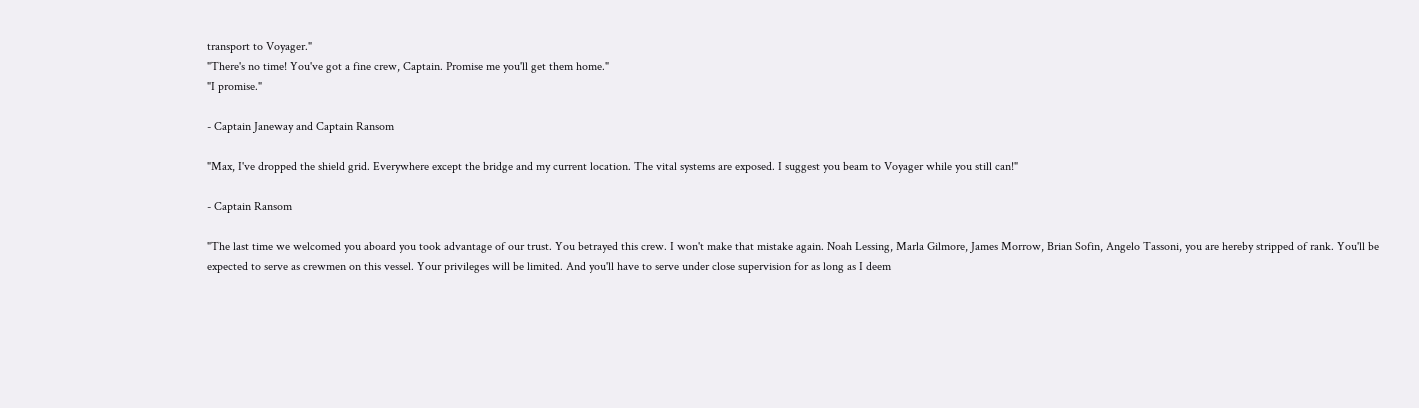transport to Voyager."
"There's no time! You've got a fine crew, Captain. Promise me you'll get them home."
"I promise."

- Captain Janeway and Captain Ransom

"Max, I've dropped the shield grid. Everywhere except the bridge and my current location. The vital systems are exposed. I suggest you beam to Voyager while you still can!"

- Captain Ransom

"The last time we welcomed you aboard you took advantage of our trust. You betrayed this crew. I won't make that mistake again. Noah Lessing, Marla Gilmore, James Morrow, Brian Sofin, Angelo Tassoni, you are hereby stripped of rank. You'll be expected to serve as crewmen on this vessel. Your privileges will be limited. And you'll have to serve under close supervision for as long as I deem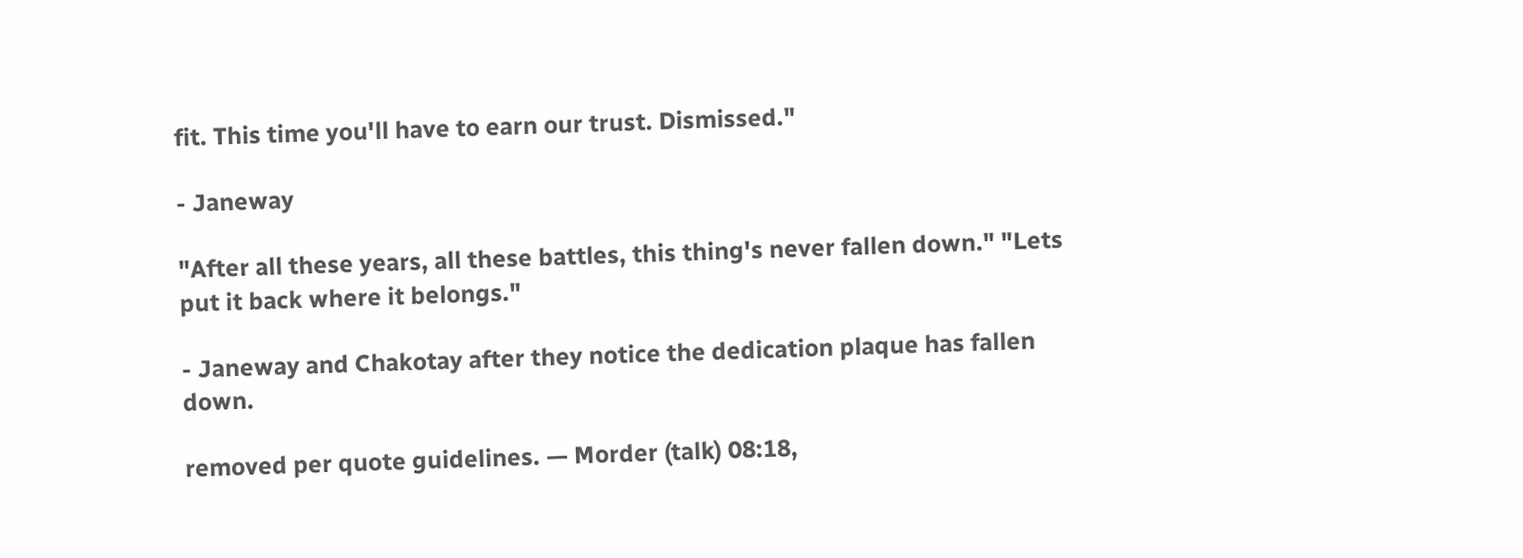fit. This time you'll have to earn our trust. Dismissed."

- Janeway

"After all these years, all these battles, this thing's never fallen down." "Lets put it back where it belongs."

- Janeway and Chakotay after they notice the dedication plaque has fallen down.

removed per quote guidelines. — Morder (talk) 08:18,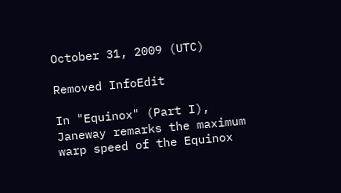October 31, 2009 (UTC)

Removed InfoEdit

In "Equinox" (Part I), Janeway remarks the maximum warp speed of the Equinox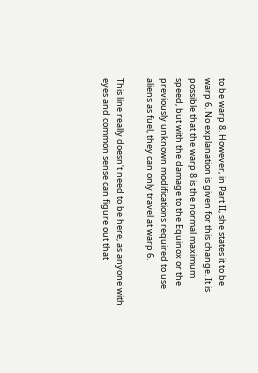to be warp 8. However, in Part II, she states it to be warp 6. No explanation is given for this change. It is possible that the warp 8 is the normal maximum speed, but with the damage to the Equinox or the previously unknown modifications required to use aliens as fuel, they can only travel at warp 6.

This line really doesn't need to be here, as anyone with eyes and common sense can figure out that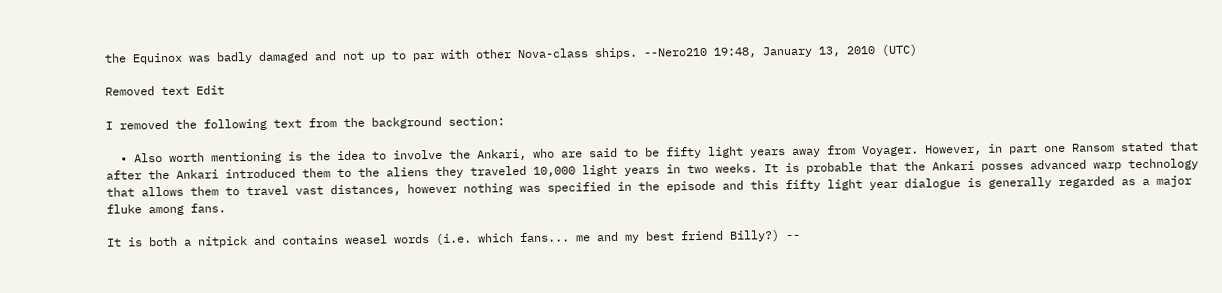the Equinox was badly damaged and not up to par with other Nova-class ships. --Nero210 19:48, January 13, 2010 (UTC)

Removed text Edit

I removed the following text from the background section:

  • Also worth mentioning is the idea to involve the Ankari, who are said to be fifty light years away from Voyager. However, in part one Ransom stated that after the Ankari introduced them to the aliens they traveled 10,000 light years in two weeks. It is probable that the Ankari posses advanced warp technology that allows them to travel vast distances, however nothing was specified in the episode and this fifty light year dialogue is generally regarded as a major fluke among fans.

It is both a nitpick and contains weasel words (i.e. which fans... me and my best friend Billy?) --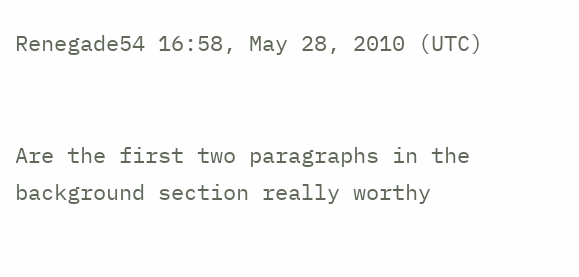Renegade54 16:58, May 28, 2010 (UTC)


Are the first two paragraphs in the background section really worthy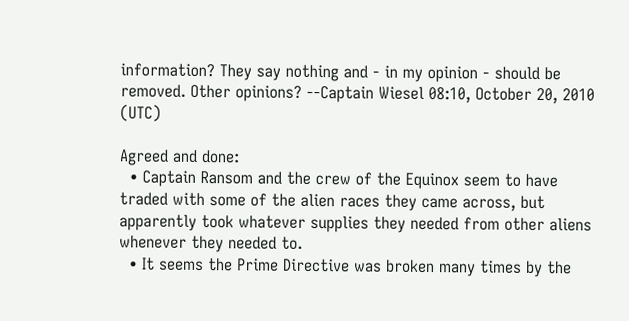information? They say nothing and - in my opinion - should be removed. Other opinions? --Captain Wiesel 08:10, October 20, 2010 (UTC)

Agreed and done:
  • Captain Ransom and the crew of the Equinox seem to have traded with some of the alien races they came across, but apparently took whatever supplies they needed from other aliens whenever they needed to.
  • It seems the Prime Directive was broken many times by the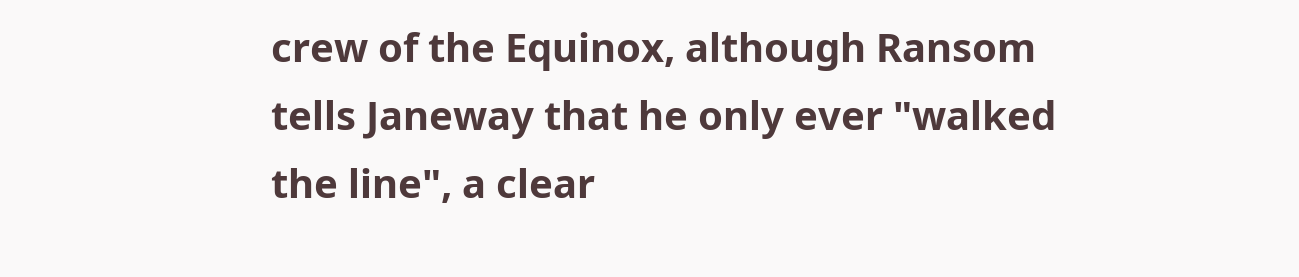crew of the Equinox, although Ransom tells Janeway that he only ever "walked the line", a clear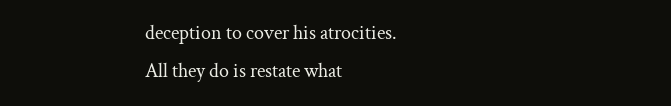deception to cover his atrocities.
All they do is restate what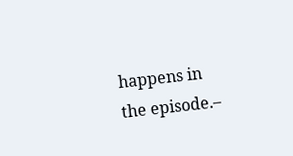happens in the episode.–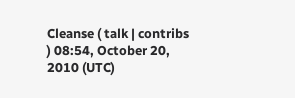Cleanse ( talk | contribs ) 08:54, October 20, 2010 (UTC)